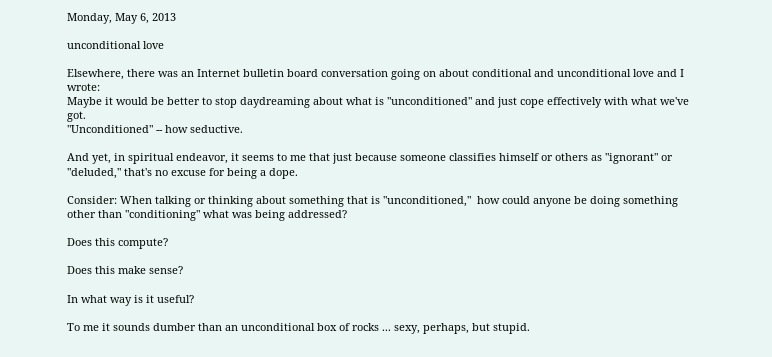Monday, May 6, 2013

unconditional love

Elsewhere, there was an Internet bulletin board conversation going on about conditional and unconditional love and I wrote:
Maybe it would be better to stop daydreaming about what is "unconditioned" and just cope effectively with what we've got.
"Unconditioned" -- how seductive.

And yet, in spiritual endeavor, it seems to me that just because someone classifies himself or others as "ignorant" or "deluded," that's no excuse for being a dope.

Consider: When talking or thinking about something that is "unconditioned,"  how could anyone be doing something other than "conditioning" what was being addressed?

Does this compute?

Does this make sense?

In what way is it useful?

To me it sounds dumber than an unconditional box of rocks ... sexy, perhaps, but stupid.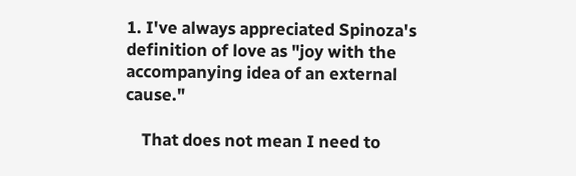1. I've always appreciated Spinoza's definition of love as "joy with the accompanying idea of an external cause."

    That does not mean I need to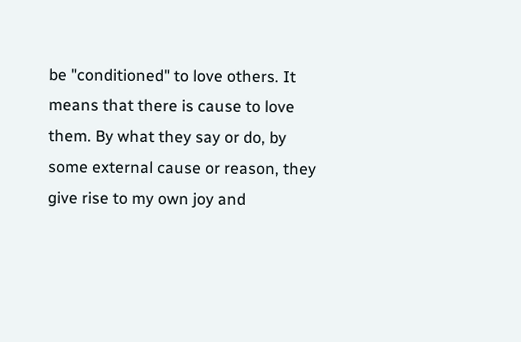be "conditioned" to love others. It means that there is cause to love them. By what they say or do, by some external cause or reason, they give rise to my own joy and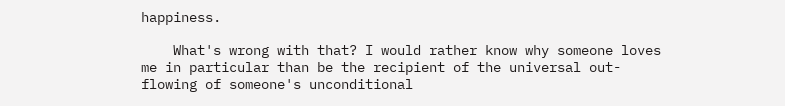happiness.

    What's wrong with that? I would rather know why someone loves me in particular than be the recipient of the universal out-flowing of someone's unconditional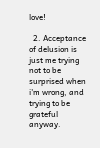love!

  2. Acceptance of delusion is just me trying not to be surprised when i'm wrong, and trying to be grateful anyway.